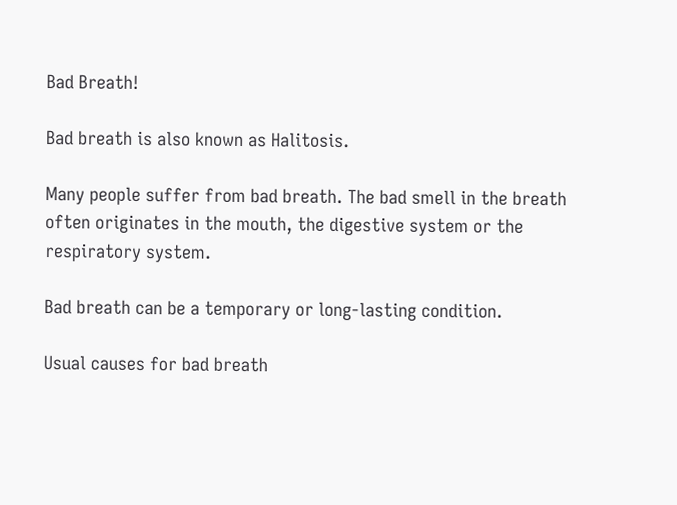Bad Breath!

Bad breath is also known as Halitosis.

Many people suffer from bad breath. The bad smell in the breath often originates in the mouth, the digestive system or the respiratory system.

Bad breath can be a temporary or long-lasting condition.

Usual causes for bad breath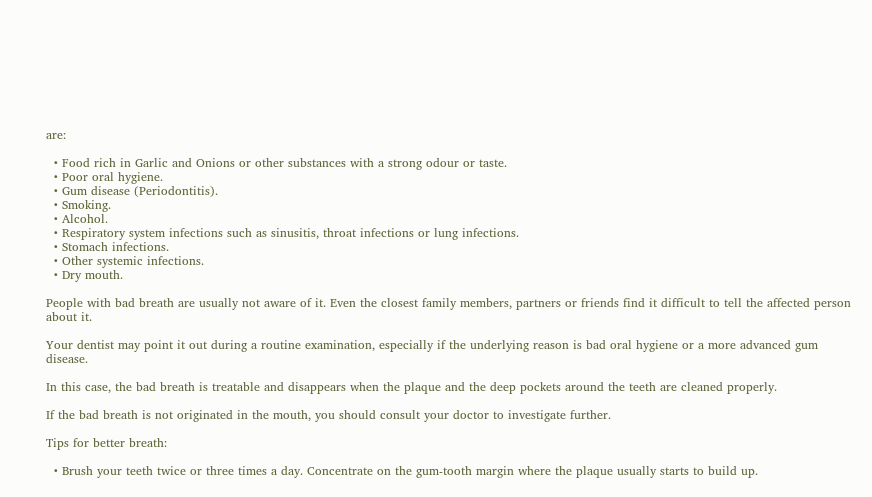are:

  • Food rich in Garlic and Onions or other substances with a strong odour or taste.
  • Poor oral hygiene.
  • Gum disease (Periodontitis).
  • Smoking.
  • Alcohol.
  • Respiratory system infections such as sinusitis, throat infections or lung infections.
  • Stomach infections.
  • Other systemic infections.
  • Dry mouth.

People with bad breath are usually not aware of it. Even the closest family members, partners or friends find it difficult to tell the affected person about it.

Your dentist may point it out during a routine examination, especially if the underlying reason is bad oral hygiene or a more advanced gum disease.

In this case, the bad breath is treatable and disappears when the plaque and the deep pockets around the teeth are cleaned properly.

If the bad breath is not originated in the mouth, you should consult your doctor to investigate further.

Tips for better breath:

  • Brush your teeth twice or three times a day. Concentrate on the gum-tooth margin where the plaque usually starts to build up.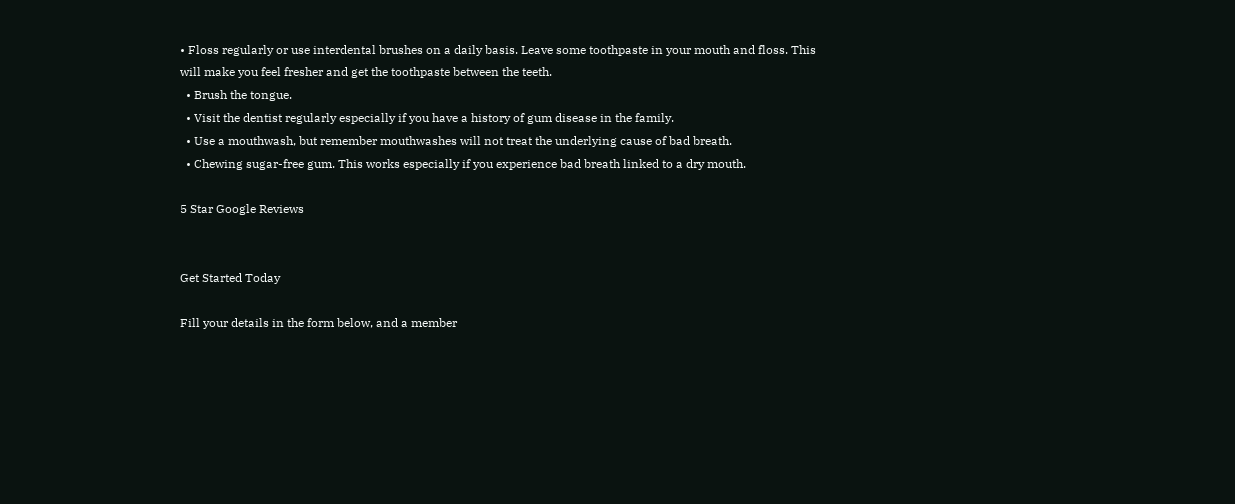• Floss regularly or use interdental brushes on a daily basis. Leave some toothpaste in your mouth and floss. This will make you feel fresher and get the toothpaste between the teeth.
  • Brush the tongue.
  • Visit the dentist regularly especially if you have a history of gum disease in the family.
  • Use a mouthwash, but remember mouthwashes will not treat the underlying cause of bad breath.
  • Chewing sugar-free gum. This works especially if you experience bad breath linked to a dry mouth.

5 Star Google Reviews


Get Started Today

Fill your details in the form below, and a member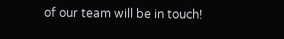of our team will be in touch!